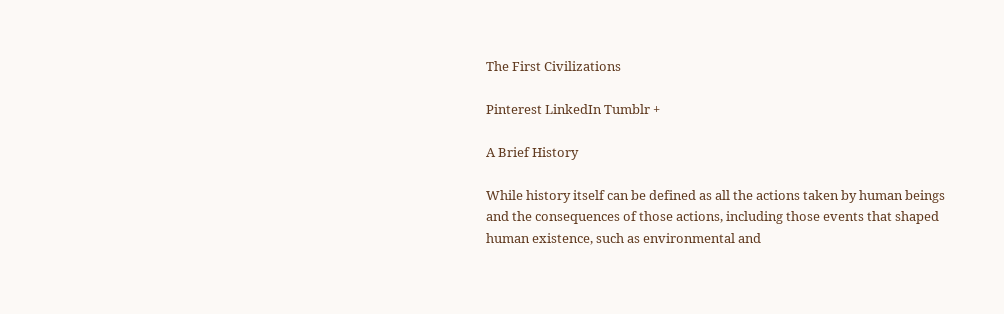The First Civilizations

Pinterest LinkedIn Tumblr +

A Brief History

While history itself can be defined as all the actions taken by human beings and the consequences of those actions, including those events that shaped human existence, such as environmental and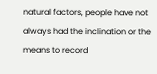natural factors, people have not always had the inclination or the means to record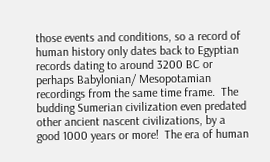those events and conditions, so a record of human history only dates back to Egyptian records dating to around 3200 BC or perhaps Babylonian/ Mesopotamian recordings from the same time frame.  The budding Sumerian civilization even predated other ancient nascent civilizations, by a good 1000 years or more!  The era of human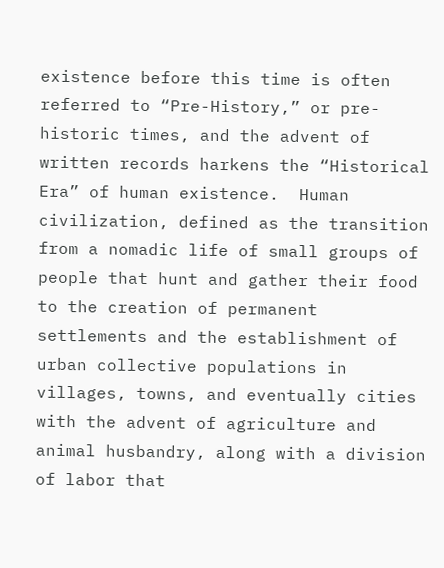existence before this time is often referred to “Pre-History,” or pre-historic times, and the advent of written records harkens the “Historical Era” of human existence.  Human civilization, defined as the transition from a nomadic life of small groups of people that hunt and gather their food to the creation of permanent settlements and the establishment of urban collective populations in villages, towns, and eventually cities with the advent of agriculture and animal husbandry, along with a division of labor that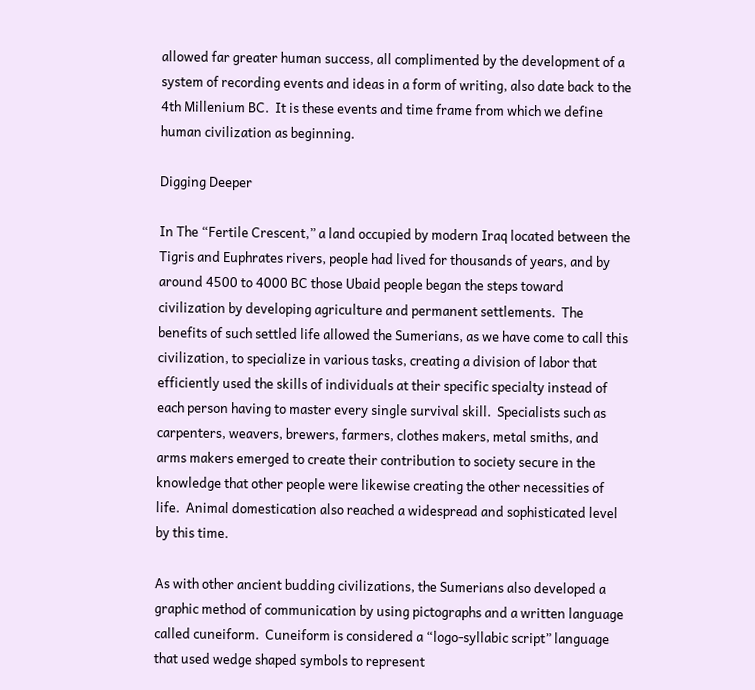allowed far greater human success, all complimented by the development of a system of recording events and ideas in a form of writing, also date back to the 4th Millenium BC.  It is these events and time frame from which we define human civilization as beginning.

Digging Deeper

In The “Fertile Crescent,” a land occupied by modern Iraq located between the Tigris and Euphrates rivers, people had lived for thousands of years, and by around 4500 to 4000 BC those Ubaid people began the steps toward civilization by developing agriculture and permanent settlements.  The benefits of such settled life allowed the Sumerians, as we have come to call this civilization, to specialize in various tasks, creating a division of labor that efficiently used the skills of individuals at their specific specialty instead of each person having to master every single survival skill.  Specialists such as carpenters, weavers, brewers, farmers, clothes makers, metal smiths, and arms makers emerged to create their contribution to society secure in the knowledge that other people were likewise creating the other necessities of life.  Animal domestication also reached a widespread and sophisticated level by this time.

As with other ancient budding civilizations, the Sumerians also developed a graphic method of communication by using pictographs and a written language called cuneiform.  Cuneiform is considered a “logo-syllabic script” language that used wedge shaped symbols to represent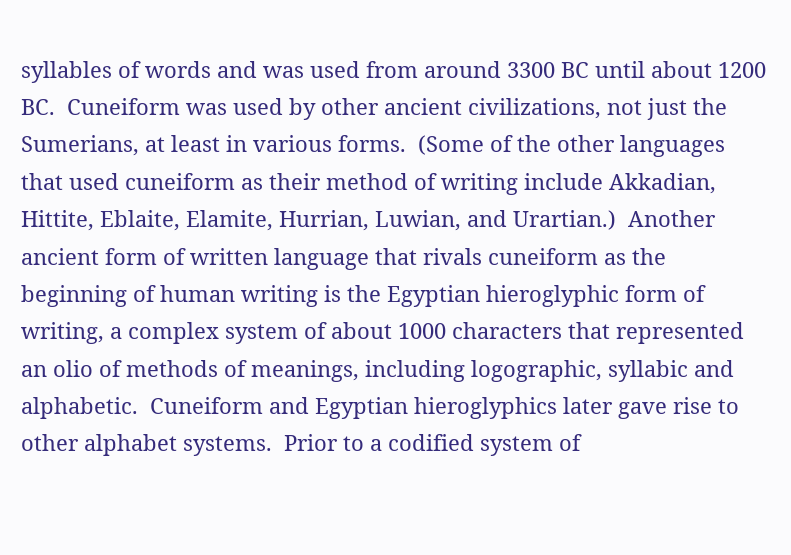syllables of words and was used from around 3300 BC until about 1200 BC.  Cuneiform was used by other ancient civilizations, not just the Sumerians, at least in various forms.  (Some of the other languages that used cuneiform as their method of writing include Akkadian, Hittite, Eblaite, Elamite, Hurrian, Luwian, and Urartian.)  Another ancient form of written language that rivals cuneiform as the beginning of human writing is the Egyptian hieroglyphic form of writing, a complex system of about 1000 characters that represented an olio of methods of meanings, including logographic, syllabic and alphabetic.  Cuneiform and Egyptian hieroglyphics later gave rise to other alphabet systems.  Prior to a codified system of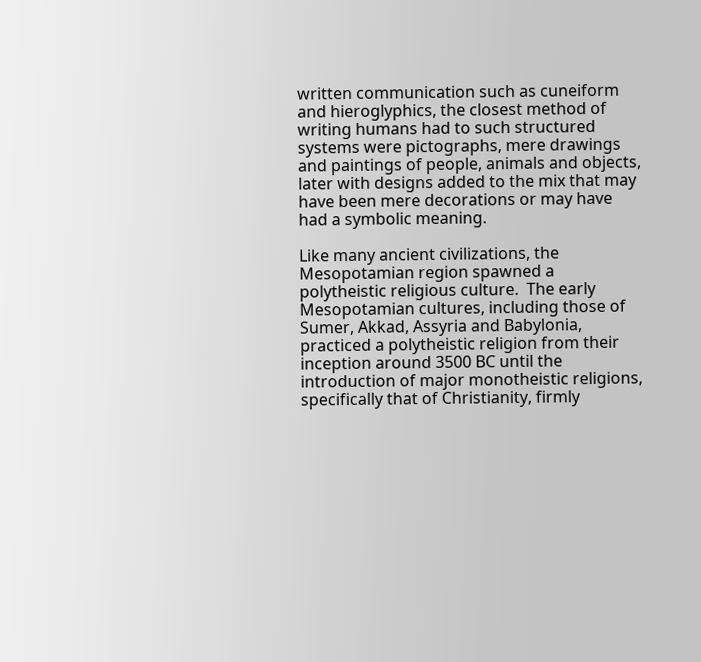written communication such as cuneiform and hieroglyphics, the closest method of writing humans had to such structured systems were pictographs, mere drawings and paintings of people, animals and objects, later with designs added to the mix that may have been mere decorations or may have had a symbolic meaning.

Like many ancient civilizations, the Mesopotamian region spawned a polytheistic religious culture.  The early Mesopotamian cultures, including those of Sumer, Akkad, Assyria and Babylonia, practiced a polytheistic religion from their inception around 3500 BC until the introduction of major monotheistic religions, specifically that of Christianity, firmly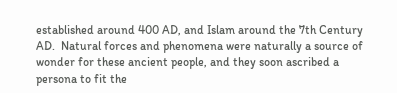established around 400 AD, and Islam around the 7th Century AD.  Natural forces and phenomena were naturally a source of wonder for these ancient people, and they soon ascribed a persona to fit the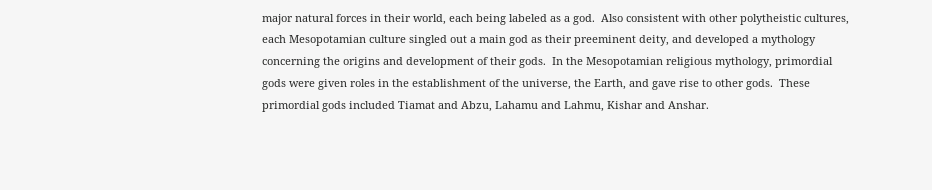major natural forces in their world, each being labeled as a god.  Also consistent with other polytheistic cultures, each Mesopotamian culture singled out a main god as their preeminent deity, and developed a mythology concerning the origins and development of their gods.  In the Mesopotamian religious mythology, primordial gods were given roles in the establishment of the universe, the Earth, and gave rise to other gods.  These primordial gods included Tiamat and Abzu, Lahamu and Lahmu, Kishar and Anshar.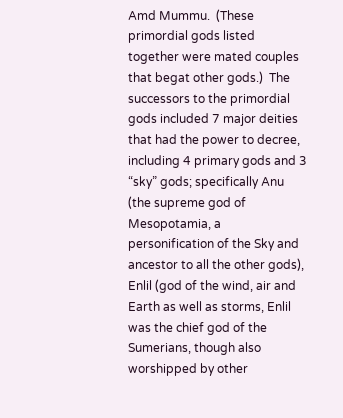Amd Mummu.  (These primordial gods listed together were mated couples that begat other gods.)  The successors to the primordial gods included 7 major deities that had the power to decree, including 4 primary gods and 3 “sky” gods; specifically Anu (the supreme god of Mesopotamia, a personification of the Sky and ancestor to all the other gods), Enlil (god of the wind, air and Earth as well as storms, Enlil was the chief god of the Sumerians, though also worshipped by other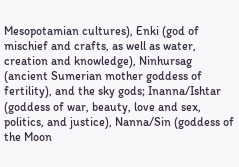Mesopotamian cultures), Enki (god of mischief and crafts, as well as water, creation and knowledge), Ninhursag (ancient Sumerian mother goddess of fertility), and the sky gods; Inanna/Ishtar (goddess of war, beauty, love and sex, politics, and justice), Nanna/Sin (goddess of the Moon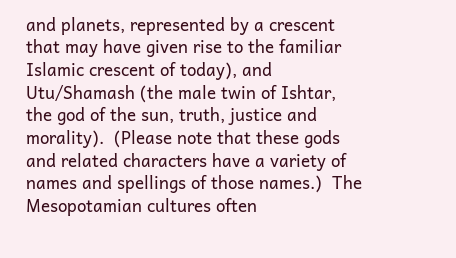and planets, represented by a crescent that may have given rise to the familiar Islamic crescent of today), and Utu/Shamash (the male twin of Ishtar, the god of the sun, truth, justice and morality).  (Please note that these gods and related characters have a variety of names and spellings of those names.)  The Mesopotamian cultures often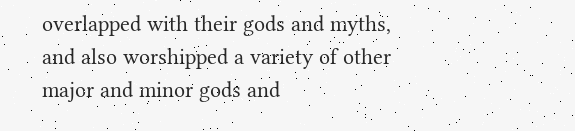overlapped with their gods and myths, and also worshipped a variety of other major and minor gods and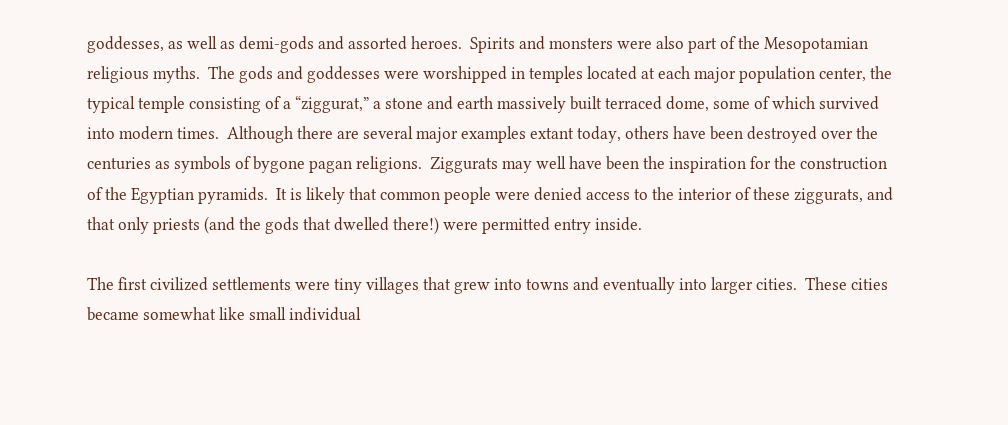goddesses, as well as demi-gods and assorted heroes.  Spirits and monsters were also part of the Mesopotamian religious myths.  The gods and goddesses were worshipped in temples located at each major population center, the typical temple consisting of a “ziggurat,” a stone and earth massively built terraced dome, some of which survived into modern times.  Although there are several major examples extant today, others have been destroyed over the centuries as symbols of bygone pagan religions.  Ziggurats may well have been the inspiration for the construction of the Egyptian pyramids.  It is likely that common people were denied access to the interior of these ziggurats, and that only priests (and the gods that dwelled there!) were permitted entry inside.

The first civilized settlements were tiny villages that grew into towns and eventually into larger cities.  These cities became somewhat like small individual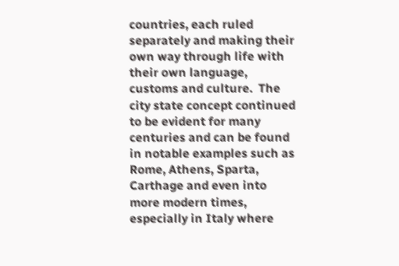countries, each ruled separately and making their own way through life with their own language, customs and culture.  The city state concept continued to be evident for many centuries and can be found in notable examples such as Rome, Athens, Sparta, Carthage and even into more modern times, especially in Italy where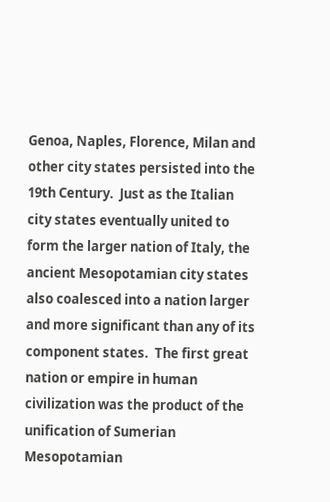Genoa, Naples, Florence, Milan and other city states persisted into the 19th Century.  Just as the Italian city states eventually united to form the larger nation of Italy, the ancient Mesopotamian city states also coalesced into a nation larger and more significant than any of its component states.  The first great nation or empire in human civilization was the product of the unification of Sumerian Mesopotamian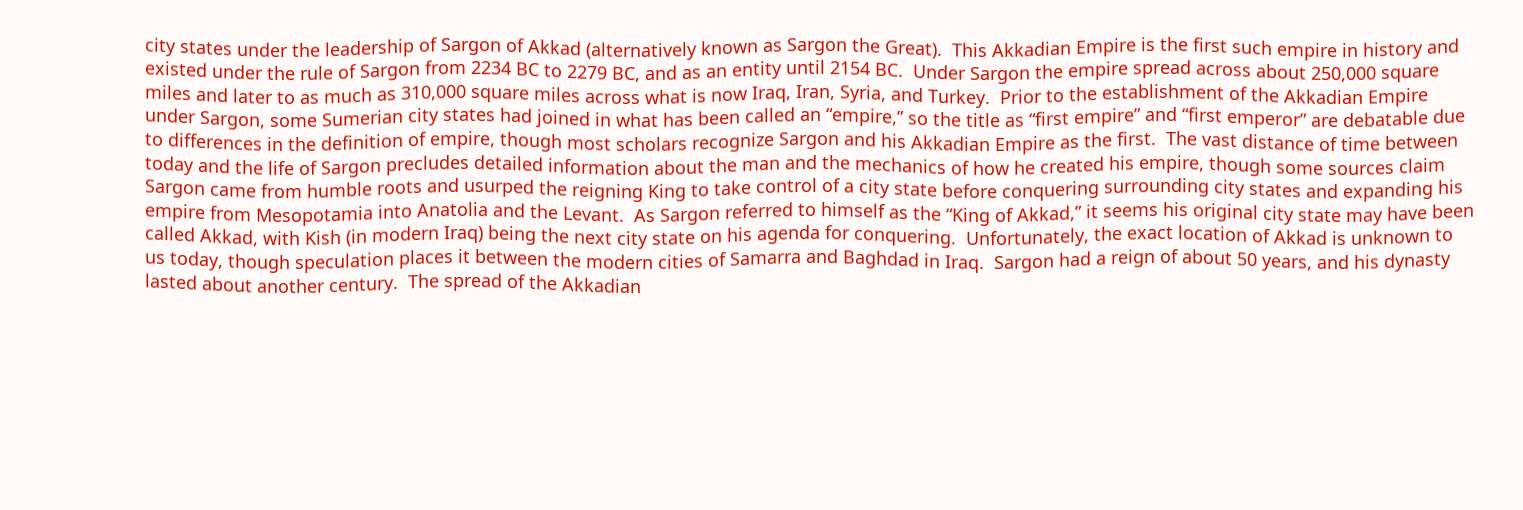city states under the leadership of Sargon of Akkad (alternatively known as Sargon the Great).  This Akkadian Empire is the first such empire in history and existed under the rule of Sargon from 2234 BC to 2279 BC, and as an entity until 2154 BC.  Under Sargon the empire spread across about 250,000 square miles and later to as much as 310,000 square miles across what is now Iraq, Iran, Syria, and Turkey.  Prior to the establishment of the Akkadian Empire under Sargon, some Sumerian city states had joined in what has been called an “empire,” so the title as “first empire” and “first emperor” are debatable due to differences in the definition of empire, though most scholars recognize Sargon and his Akkadian Empire as the first.  The vast distance of time between today and the life of Sargon precludes detailed information about the man and the mechanics of how he created his empire, though some sources claim Sargon came from humble roots and usurped the reigning King to take control of a city state before conquering surrounding city states and expanding his empire from Mesopotamia into Anatolia and the Levant.  As Sargon referred to himself as the “King of Akkad,” it seems his original city state may have been called Akkad, with Kish (in modern Iraq) being the next city state on his agenda for conquering.  Unfortunately, the exact location of Akkad is unknown to us today, though speculation places it between the modern cities of Samarra and Baghdad in Iraq.  Sargon had a reign of about 50 years, and his dynasty lasted about another century.  The spread of the Akkadian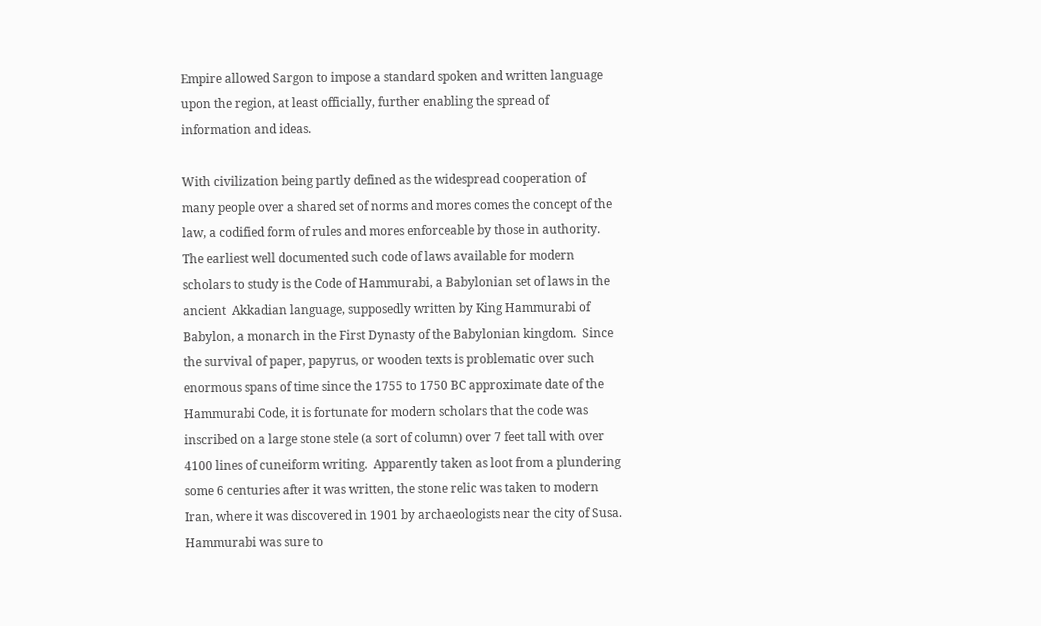Empire allowed Sargon to impose a standard spoken and written language upon the region, at least officially, further enabling the spread of information and ideas.

With civilization being partly defined as the widespread cooperation of many people over a shared set of norms and mores comes the concept of the law, a codified form of rules and mores enforceable by those in authority.  The earliest well documented such code of laws available for modern scholars to study is the Code of Hammurabi, a Babylonian set of laws in the ancient  Akkadian language, supposedly written by King Hammurabi of Babylon, a monarch in the First Dynasty of the Babylonian kingdom.  Since the survival of paper, papyrus, or wooden texts is problematic over such enormous spans of time since the 1755 to 1750 BC approximate date of the Hammurabi Code, it is fortunate for modern scholars that the code was inscribed on a large stone stele (a sort of column) over 7 feet tall with over 4100 lines of cuneiform writing.  Apparently taken as loot from a plundering some 6 centuries after it was written, the stone relic was taken to modern Iran, where it was discovered in 1901 by archaeologists near the city of Susa.  Hammurabi was sure to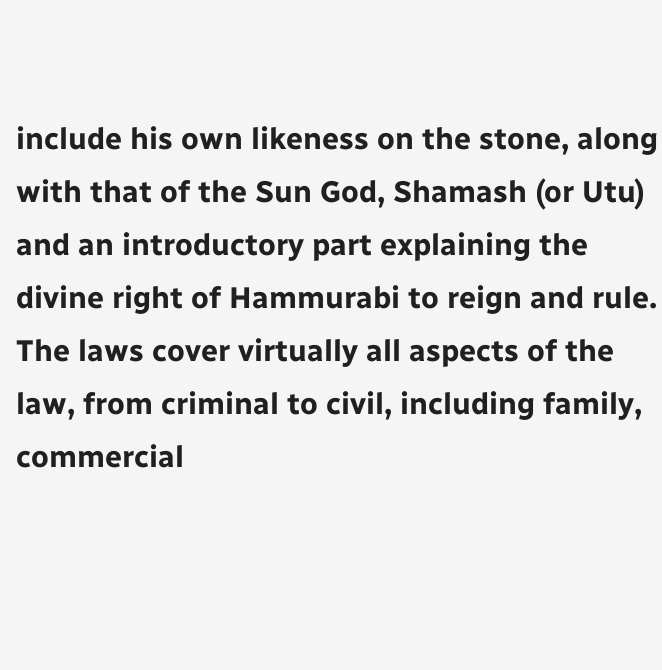include his own likeness on the stone, along with that of the Sun God, Shamash (or Utu) and an introductory part explaining the divine right of Hammurabi to reign and rule.  The laws cover virtually all aspects of the law, from criminal to civil, including family, commercial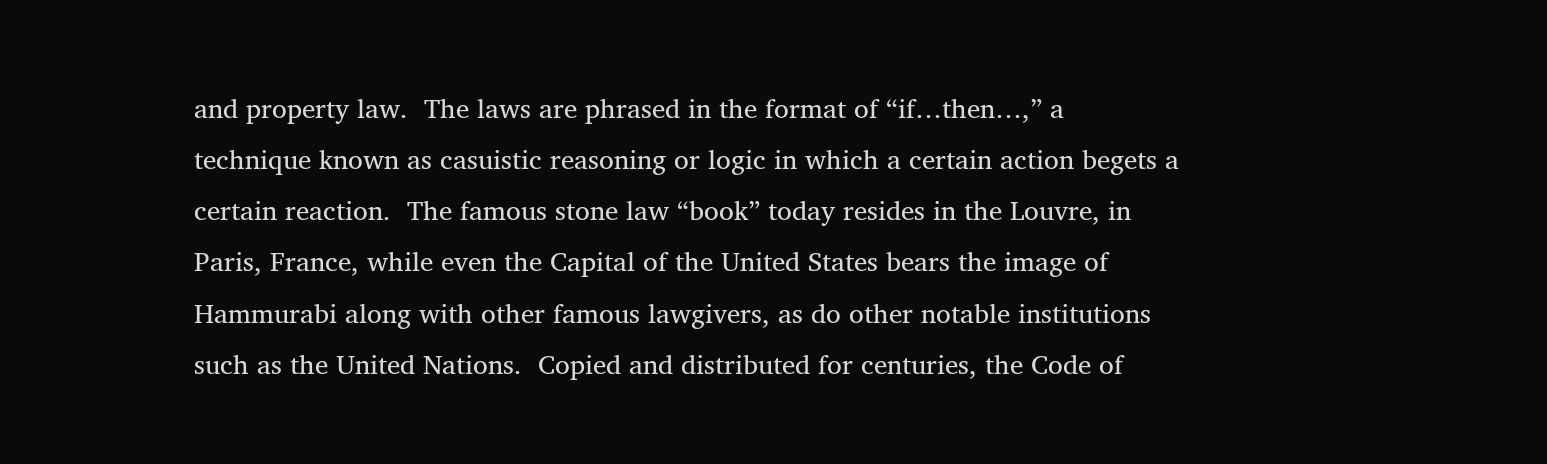and property law.  The laws are phrased in the format of “if…then…,” a technique known as casuistic reasoning or logic in which a certain action begets a certain reaction.  The famous stone law “book” today resides in the Louvre, in Paris, France, while even the Capital of the United States bears the image of Hammurabi along with other famous lawgivers, as do other notable institutions such as the United Nations.  Copied and distributed for centuries, the Code of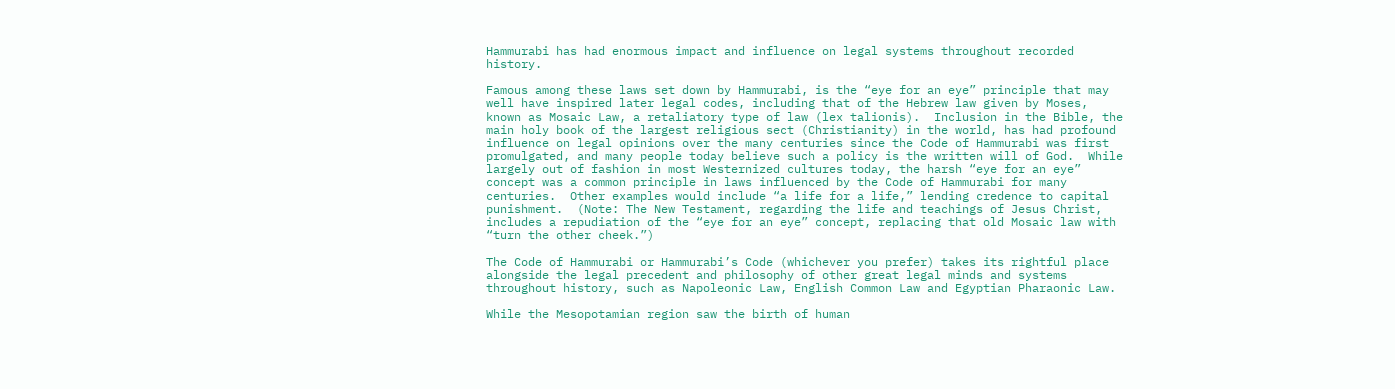Hammurabi has had enormous impact and influence on legal systems throughout recorded history.

Famous among these laws set down by Hammurabi, is the “eye for an eye” principle that may well have inspired later legal codes, including that of the Hebrew law given by Moses, known as Mosaic Law, a retaliatory type of law (lex talionis).  Inclusion in the Bible, the main holy book of the largest religious sect (Christianity) in the world, has had profound influence on legal opinions over the many centuries since the Code of Hammurabi was first promulgated, and many people today believe such a policy is the written will of God.  While largely out of fashion in most Westernized cultures today, the harsh “eye for an eye” concept was a common principle in laws influenced by the Code of Hammurabi for many centuries.  Other examples would include “a life for a life,” lending credence to capital punishment.  (Note: The New Testament, regarding the life and teachings of Jesus Christ, includes a repudiation of the “eye for an eye” concept, replacing that old Mosaic law with “turn the other cheek.”)

The Code of Hammurabi or Hammurabi’s Code (whichever you prefer) takes its rightful place alongside the legal precedent and philosophy of other great legal minds and systems throughout history, such as Napoleonic Law, English Common Law and Egyptian Pharaonic Law.

While the Mesopotamian region saw the birth of human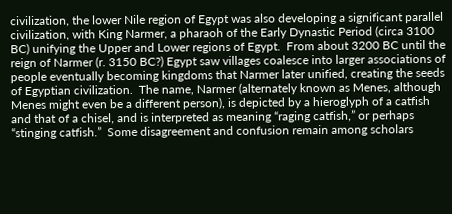civilization, the lower Nile region of Egypt was also developing a significant parallel civilization, with King Narmer, a pharaoh of the Early Dynastic Period (circa 3100 BC) unifying the Upper and Lower regions of Egypt.  From about 3200 BC until the reign of Narmer (r. 3150 BC?) Egypt saw villages coalesce into larger associations of people eventually becoming kingdoms that Narmer later unified, creating the seeds of Egyptian civilization.  The name, Narmer (alternately known as Menes, although Menes might even be a different person), is depicted by a hieroglyph of a catfish and that of a chisel, and is interpreted as meaning “raging catfish,” or perhaps “stinging catfish.”  Some disagreement and confusion remain among scholars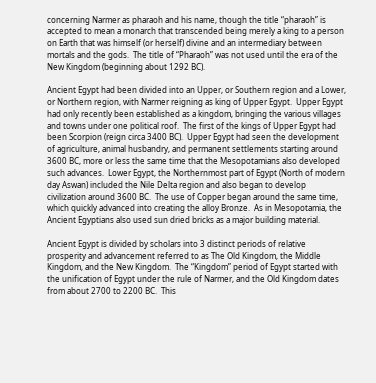concerning Narmer as pharaoh and his name, though the title “pharaoh” is accepted to mean a monarch that transcended being merely a king to a person on Earth that was himself (or herself) divine and an intermediary between mortals and the gods.  The title of “Pharaoh” was not used until the era of the New Kingdom (beginning about 1292 BC).

Ancient Egypt had been divided into an Upper, or Southern region and a Lower, or Northern region, with Narmer reigning as king of Upper Egypt.  Upper Egypt had only recently been established as a kingdom, bringing the various villages and towns under one political roof.  The first of the kings of Upper Egypt had been Scorpion (reign circa 3400 BC).  Upper Egypt had seen the development of agriculture, animal husbandry, and permanent settlements starting around 3600 BC, more or less the same time that the Mesopotamians also developed such advances.  Lower Egypt, the Northernmost part of Egypt (North of modern day Aswan) included the Nile Delta region and also began to develop civilization around 3600 BC.  The use of Copper began around the same time, which quickly advanced into creating the alloy Bronze.  As in Mesopotamia, the Ancient Egyptians also used sun dried bricks as a major building material.

Ancient Egypt is divided by scholars into 3 distinct periods of relative prosperity and advancement referred to as The Old Kingdom, the Middle Kingdom, and the New Kingdom.  The “Kingdom” period of Egypt started with the unification of Egypt under the rule of Narmer, and the Old Kingdom dates from about 2700 to 2200 BC.  This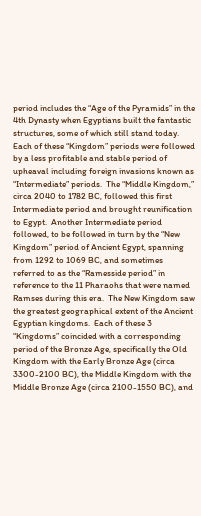period includes the “Age of the Pyramids” in the 4th Dynasty when Egyptians built the fantastic structures, some of which still stand today.  Each of these “Kingdom” periods were followed by a less profitable and stable period of upheaval including foreign invasions known as “Intermediate” periods.  The “Middle Kingdom,” circa 2040 to 1782 BC, followed this first Intermediate period and brought reunification to Egypt.  Another Intermediate period followed, to be followed in turn by the “New Kingdom” period of Ancient Egypt, spanning from 1292 to 1069 BC, and sometimes referred to as the “Ramesside period” in reference to the 11 Pharaohs that were named Ramses during this era.  The New Kingdom saw the greatest geographical extent of the Ancient Egyptian kingdoms.  Each of these 3 “Kingdoms” coincided with a corresponding period of the Bronze Age, specifically the Old Kingdom with the Early Bronze Age (circa 3300-2100 BC), the Middle Kingdom with the Middle Bronze Age (circa 2100-1550 BC), and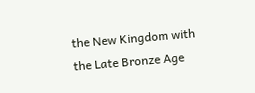the New Kingdom with the Late Bronze Age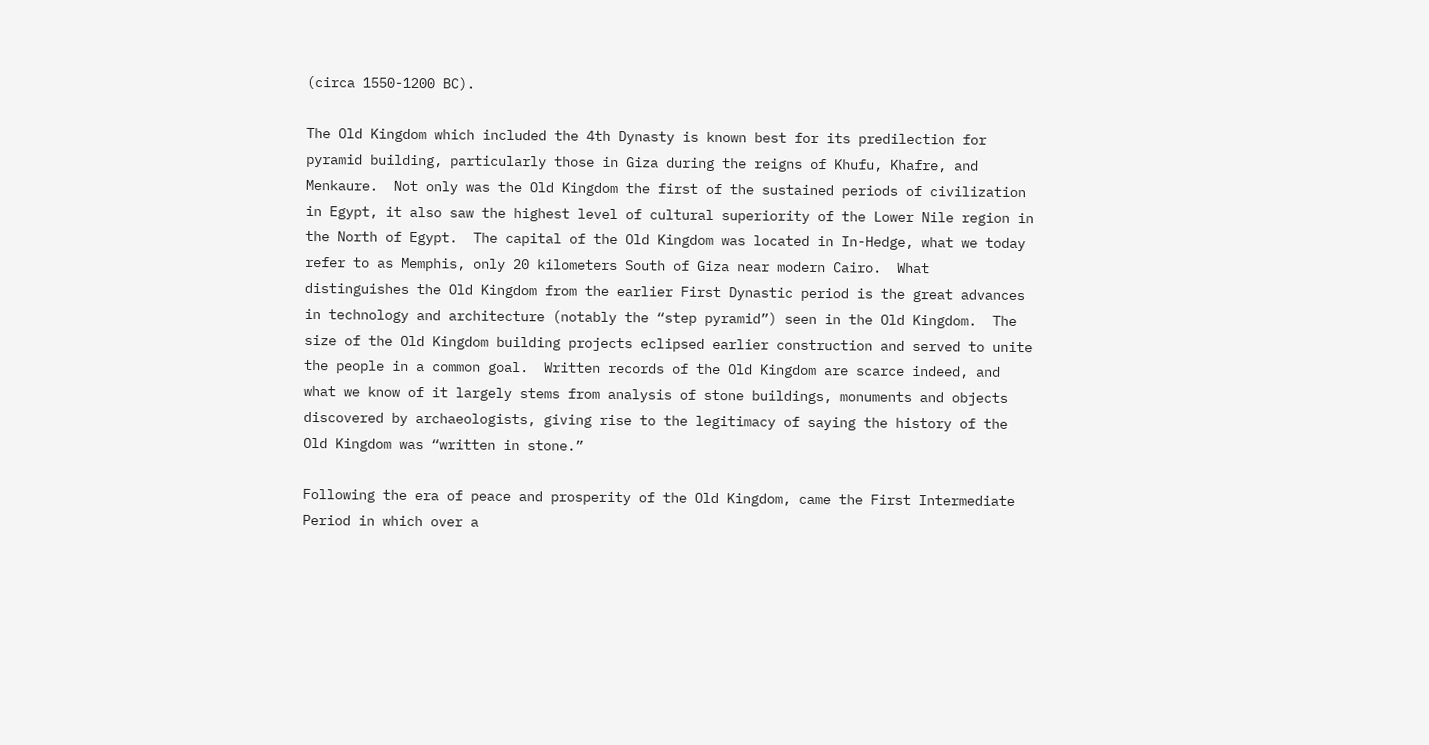(circa 1550-1200 BC).

The Old Kingdom which included the 4th Dynasty is known best for its predilection for pyramid building, particularly those in Giza during the reigns of Khufu, Khafre, and Menkaure.  Not only was the Old Kingdom the first of the sustained periods of civilization in Egypt, it also saw the highest level of cultural superiority of the Lower Nile region in the North of Egypt.  The capital of the Old Kingdom was located in In-Hedge, what we today refer to as Memphis, only 20 kilometers South of Giza near modern Cairo.  What distinguishes the Old Kingdom from the earlier First Dynastic period is the great advances in technology and architecture (notably the “step pyramid”) seen in the Old Kingdom.  The size of the Old Kingdom building projects eclipsed earlier construction and served to unite the people in a common goal.  Written records of the Old Kingdom are scarce indeed, and what we know of it largely stems from analysis of stone buildings, monuments and objects discovered by archaeologists, giving rise to the legitimacy of saying the history of the Old Kingdom was “written in stone.”

Following the era of peace and prosperity of the Old Kingdom, came the First Intermediate Period in which over a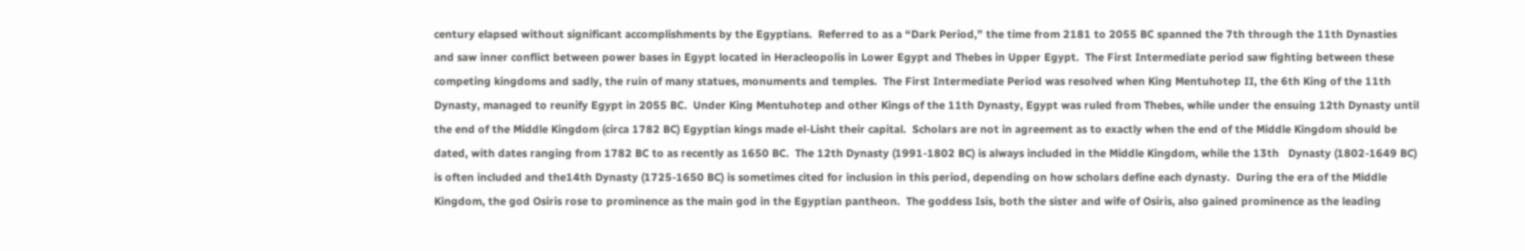century elapsed without significant accomplishments by the Egyptians.  Referred to as a “Dark Period,” the time from 2181 to 2055 BC spanned the 7th through the 11th Dynasties and saw inner conflict between power bases in Egypt located in Heracleopolis in Lower Egypt and Thebes in Upper Egypt.  The First Intermediate period saw fighting between these competing kingdoms and sadly, the ruin of many statues, monuments and temples.  The First Intermediate Period was resolved when King Mentuhotep II, the 6th King of the 11th Dynasty, managed to reunify Egypt in 2055 BC.  Under King Mentuhotep and other Kings of the 11th Dynasty, Egypt was ruled from Thebes, while under the ensuing 12th Dynasty until the end of the Middle Kingdom (circa 1782 BC) Egyptian kings made el-Lisht their capital.  Scholars are not in agreement as to exactly when the end of the Middle Kingdom should be dated, with dates ranging from 1782 BC to as recently as 1650 BC.  The 12th Dynasty (1991-1802 BC) is always included in the Middle Kingdom, while the 13th   Dynasty (1802-1649 BC) is often included and the14th Dynasty (1725-1650 BC) is sometimes cited for inclusion in this period, depending on how scholars define each dynasty.  During the era of the Middle Kingdom, the god Osiris rose to prominence as the main god in the Egyptian pantheon.  The goddess Isis, both the sister and wife of Osiris, also gained prominence as the leading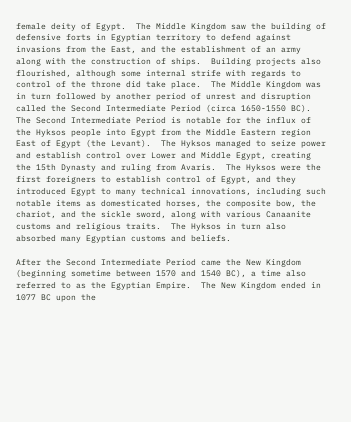female deity of Egypt.  The Middle Kingdom saw the building of defensive forts in Egyptian territory to defend against invasions from the East, and the establishment of an army along with the construction of ships.  Building projects also flourished, although some internal strife with regards to control of the throne did take place.  The Middle Kingdom was in turn followed by another period of unrest and disruption called the Second Intermediate Period (circa 1650-1550 BC).  The Second Intermediate Period is notable for the influx of the Hyksos people into Egypt from the Middle Eastern region East of Egypt (the Levant).  The Hyksos managed to seize power and establish control over Lower and Middle Egypt, creating the 15th Dynasty and ruling from Avaris.  The Hyksos were the first foreigners to establish control of Egypt, and they introduced Egypt to many technical innovations, including such notable items as domesticated horses, the composite bow, the chariot, and the sickle sword, along with various Canaanite customs and religious traits.  The Hyksos in turn also absorbed many Egyptian customs and beliefs.

After the Second Intermediate Period came the New Kingdom (beginning sometime between 1570 and 1540 BC), a time also referred to as the Egyptian Empire.  The New Kingdom ended in 1077 BC upon the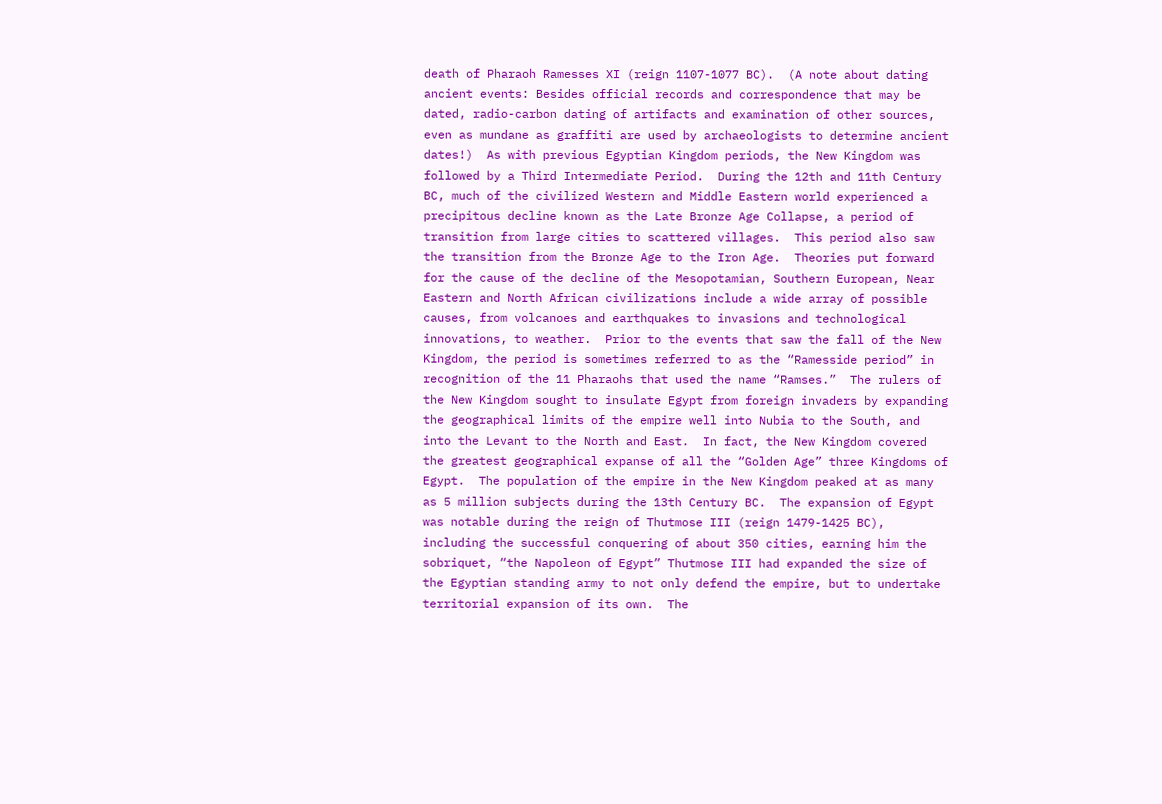death of Pharaoh Ramesses XI (reign 1107-1077 BC).  (A note about dating ancient events: Besides official records and correspondence that may be dated, radio-carbon dating of artifacts and examination of other sources, even as mundane as graffiti are used by archaeologists to determine ancient dates!)  As with previous Egyptian Kingdom periods, the New Kingdom was followed by a Third Intermediate Period.  During the 12th and 11th Century BC, much of the civilized Western and Middle Eastern world experienced a precipitous decline known as the Late Bronze Age Collapse, a period of transition from large cities to scattered villages.  This period also saw the transition from the Bronze Age to the Iron Age.  Theories put forward for the cause of the decline of the Mesopotamian, Southern European, Near Eastern and North African civilizations include a wide array of possible causes, from volcanoes and earthquakes to invasions and technological innovations, to weather.  Prior to the events that saw the fall of the New Kingdom, the period is sometimes referred to as the “Ramesside period” in recognition of the 11 Pharaohs that used the name “Ramses.”  The rulers of the New Kingdom sought to insulate Egypt from foreign invaders by expanding the geographical limits of the empire well into Nubia to the South, and into the Levant to the North and East.  In fact, the New Kingdom covered the greatest geographical expanse of all the “Golden Age” three Kingdoms of Egypt.  The population of the empire in the New Kingdom peaked at as many as 5 million subjects during the 13th Century BC.  The expansion of Egypt was notable during the reign of Thutmose III (reign 1479-1425 BC), including the successful conquering of about 350 cities, earning him the sobriquet, “the Napoleon of Egypt” Thutmose III had expanded the size of the Egyptian standing army to not only defend the empire, but to undertake territorial expansion of its own.  The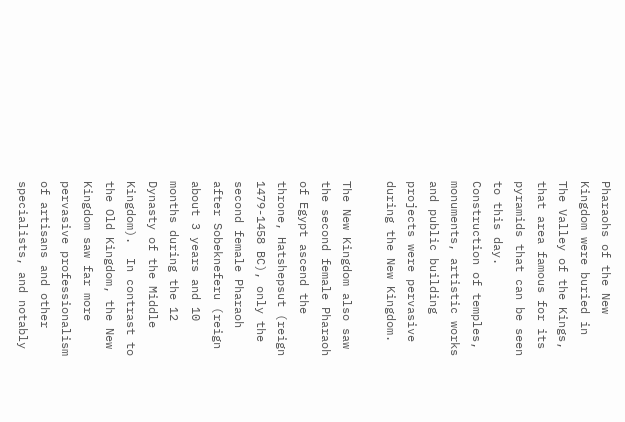Pharaohs of the New Kingdom were buried in The Valley of the Kings, that area famous for its pyramids that can be seen to this day.  Construction of temples, monuments, artistic works and public building projects were pervasive during the New Kingdom.

The New Kingdom also saw the second female Pharaoh of Egypt ascend the throne, Hatshepsut (reign 1479-1458 BC), only the second female Pharaoh after Sobekneferu (reign about 3 years and 10 months during the 12 Dynasty of the Middle Kingdom).  In contrast to the Old Kingdom, the New Kingdom saw far more pervasive professionalism of artisans and other specialists, and notably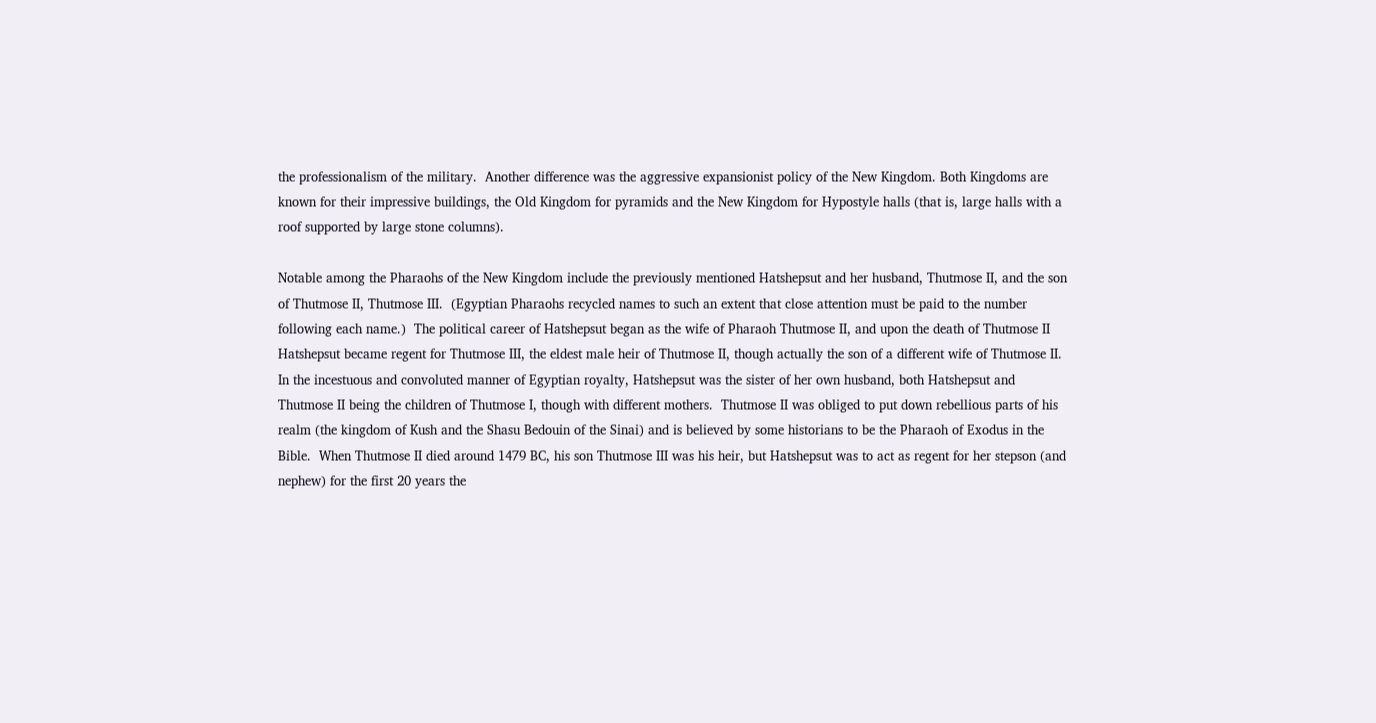the professionalism of the military.  Another difference was the aggressive expansionist policy of the New Kingdom. Both Kingdoms are known for their impressive buildings, the Old Kingdom for pyramids and the New Kingdom for Hypostyle halls (that is, large halls with a roof supported by large stone columns).

Notable among the Pharaohs of the New Kingdom include the previously mentioned Hatshepsut and her husband, Thutmose II, and the son of Thutmose II, Thutmose III.  (Egyptian Pharaohs recycled names to such an extent that close attention must be paid to the number following each name.)  The political career of Hatshepsut began as the wife of Pharaoh Thutmose II, and upon the death of Thutmose II Hatshepsut became regent for Thutmose III, the eldest male heir of Thutmose II, though actually the son of a different wife of Thutmose II.  In the incestuous and convoluted manner of Egyptian royalty, Hatshepsut was the sister of her own husband, both Hatshepsut and Thutmose II being the children of Thutmose I, though with different mothers.  Thutmose II was obliged to put down rebellious parts of his realm (the kingdom of Kush and the Shasu Bedouin of the Sinai) and is believed by some historians to be the Pharaoh of Exodus in the Bible.  When Thutmose II died around 1479 BC, his son Thutmose III was his heir, but Hatshepsut was to act as regent for her stepson (and nephew) for the first 20 years the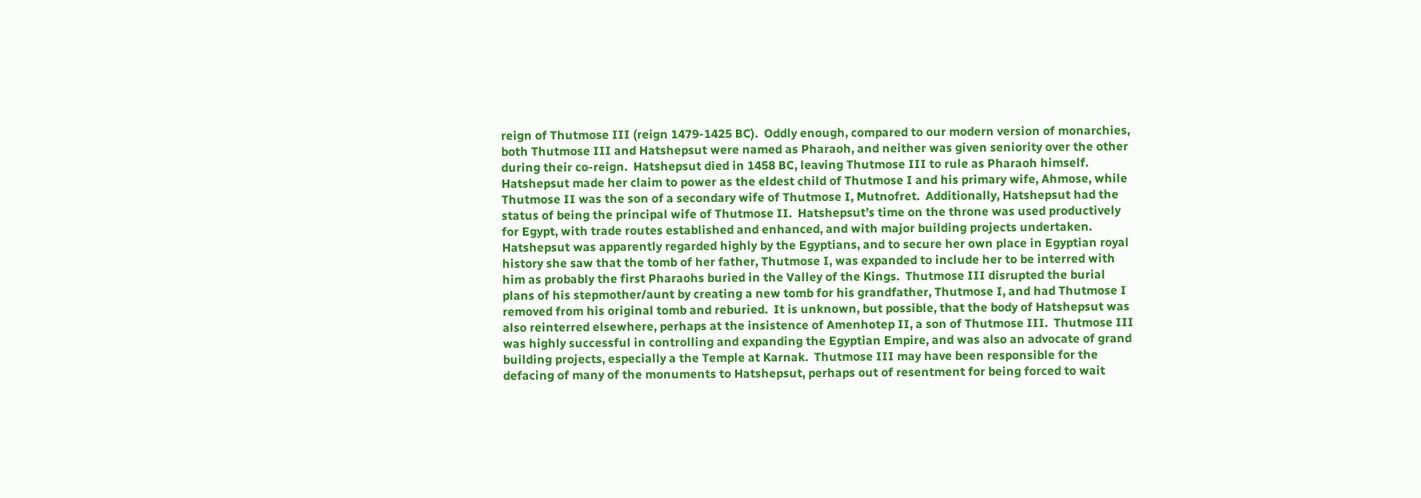reign of Thutmose III (reign 1479-1425 BC).  Oddly enough, compared to our modern version of monarchies, both Thutmose III and Hatshepsut were named as Pharaoh, and neither was given seniority over the other during their co-reign.  Hatshepsut died in 1458 BC, leaving Thutmose III to rule as Pharaoh himself.  Hatshepsut made her claim to power as the eldest child of Thutmose I and his primary wife, Ahmose, while Thutmose II was the son of a secondary wife of Thutmose I, Mutnofret.  Additionally, Hatshepsut had the status of being the principal wife of Thutmose II.  Hatshepsut’s time on the throne was used productively for Egypt, with trade routes established and enhanced, and with major building projects undertaken.  Hatshepsut was apparently regarded highly by the Egyptians, and to secure her own place in Egyptian royal history she saw that the tomb of her father, Thutmose I, was expanded to include her to be interred with him as probably the first Pharaohs buried in the Valley of the Kings.  Thutmose III disrupted the burial plans of his stepmother/aunt by creating a new tomb for his grandfather, Thutmose I, and had Thutmose I removed from his original tomb and reburied.  It is unknown, but possible, that the body of Hatshepsut was also reinterred elsewhere, perhaps at the insistence of Amenhotep II, a son of Thutmose III.  Thutmose III was highly successful in controlling and expanding the Egyptian Empire, and was also an advocate of grand building projects, especially a the Temple at Karnak.  Thutmose III may have been responsible for the defacing of many of the monuments to Hatshepsut, perhaps out of resentment for being forced to wait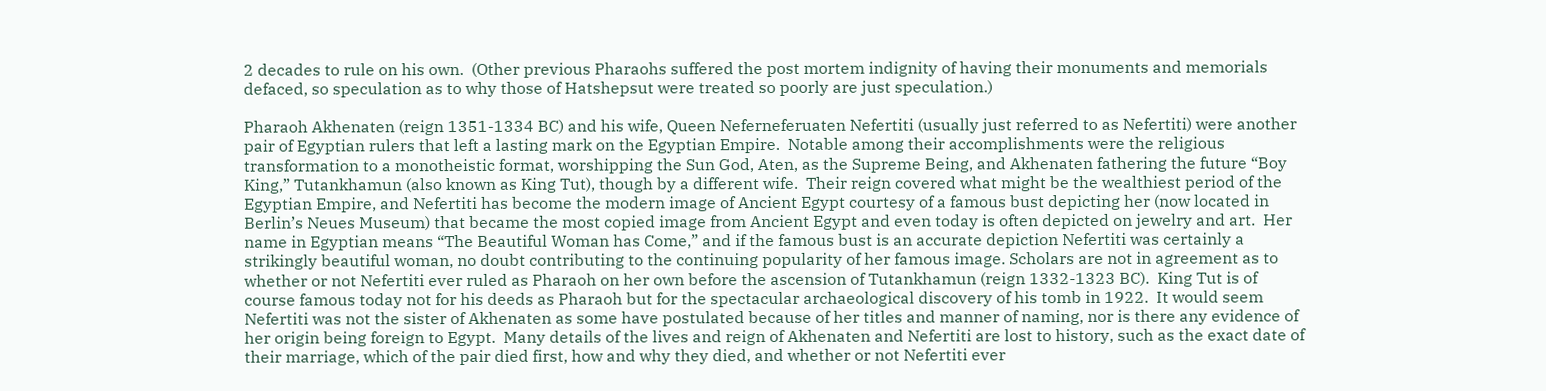2 decades to rule on his own.  (Other previous Pharaohs suffered the post mortem indignity of having their monuments and memorials defaced, so speculation as to why those of Hatshepsut were treated so poorly are just speculation.)

Pharaoh Akhenaten (reign 1351-1334 BC) and his wife, Queen Neferneferuaten Nefertiti (usually just referred to as Nefertiti) were another pair of Egyptian rulers that left a lasting mark on the Egyptian Empire.  Notable among their accomplishments were the religious transformation to a monotheistic format, worshipping the Sun God, Aten, as the Supreme Being, and Akhenaten fathering the future “Boy King,” Tutankhamun (also known as King Tut), though by a different wife.  Their reign covered what might be the wealthiest period of the Egyptian Empire, and Nefertiti has become the modern image of Ancient Egypt courtesy of a famous bust depicting her (now located in Berlin’s Neues Museum) that became the most copied image from Ancient Egypt and even today is often depicted on jewelry and art.  Her name in Egyptian means “The Beautiful Woman has Come,” and if the famous bust is an accurate depiction Nefertiti was certainly a strikingly beautiful woman, no doubt contributing to the continuing popularity of her famous image. Scholars are not in agreement as to whether or not Nefertiti ever ruled as Pharaoh on her own before the ascension of Tutankhamun (reign 1332-1323 BC).  King Tut is of course famous today not for his deeds as Pharaoh but for the spectacular archaeological discovery of his tomb in 1922.  It would seem Nefertiti was not the sister of Akhenaten as some have postulated because of her titles and manner of naming, nor is there any evidence of her origin being foreign to Egypt.  Many details of the lives and reign of Akhenaten and Nefertiti are lost to history, such as the exact date of their marriage, which of the pair died first, how and why they died, and whether or not Nefertiti ever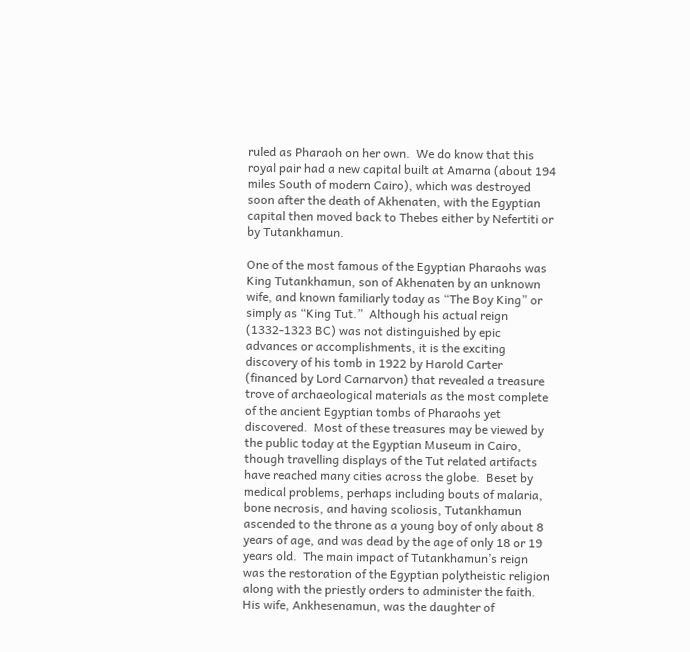ruled as Pharaoh on her own.  We do know that this royal pair had a new capital built at Amarna (about 194 miles South of modern Cairo), which was destroyed soon after the death of Akhenaten, with the Egyptian capital then moved back to Thebes either by Nefertiti or by Tutankhamun.

One of the most famous of the Egyptian Pharaohs was King Tutankhamun, son of Akhenaten by an unknown wife, and known familiarly today as “The Boy King” or simply as “King Tut.”  Although his actual reign (1332-1323 BC) was not distinguished by epic advances or accomplishments, it is the exciting discovery of his tomb in 1922 by Harold Carter (financed by Lord Carnarvon) that revealed a treasure trove of archaeological materials as the most complete of the ancient Egyptian tombs of Pharaohs yet discovered.  Most of these treasures may be viewed by the public today at the Egyptian Museum in Cairo, though travelling displays of the Tut related artifacts have reached many cities across the globe.  Beset by medical problems, perhaps including bouts of malaria, bone necrosis, and having scoliosis, Tutankhamun ascended to the throne as a young boy of only about 8 years of age, and was dead by the age of only 18 or 19 years old.  The main impact of Tutankhamun’s reign was the restoration of the Egyptian polytheistic religion along with the priestly orders to administer the faith.  His wife, Ankhesenamun, was the daughter of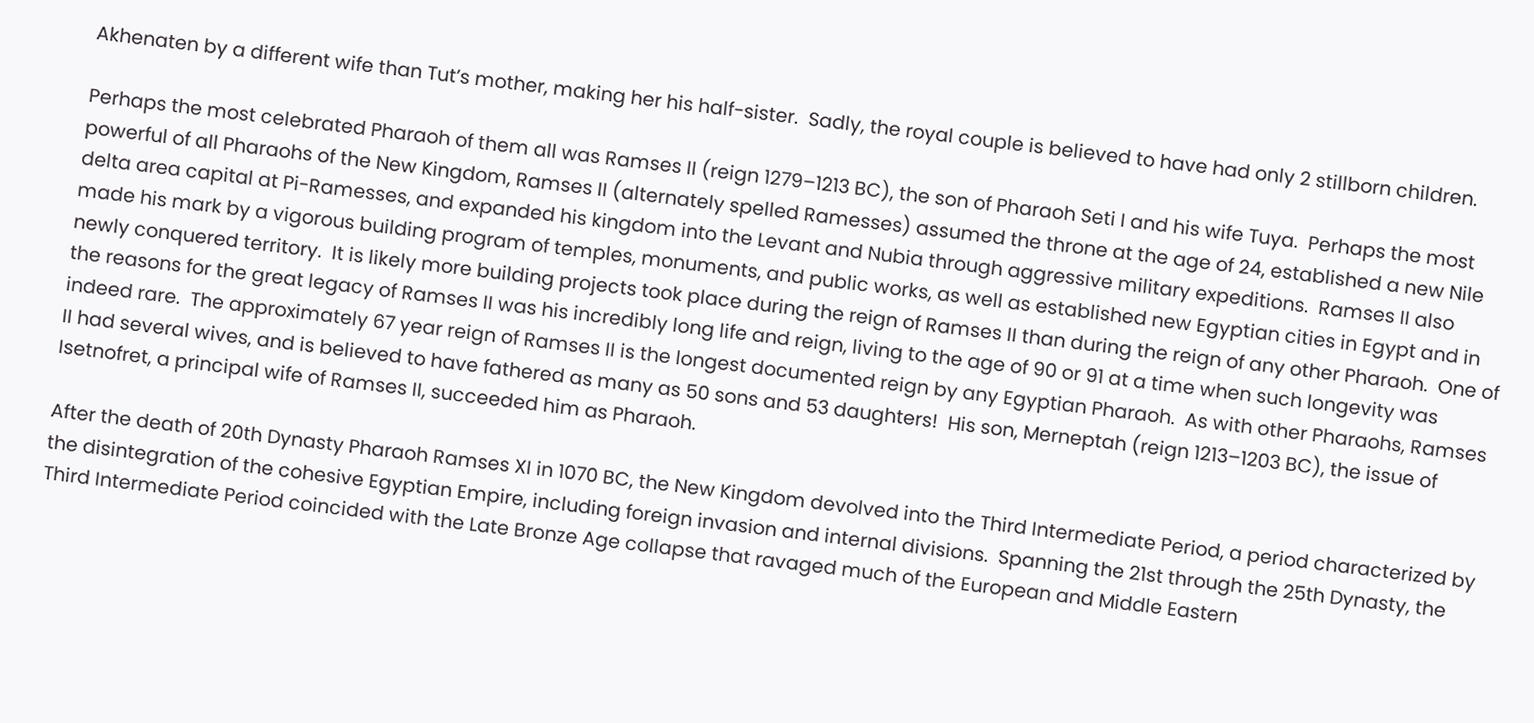Akhenaten by a different wife than Tut’s mother, making her his half-sister.  Sadly, the royal couple is believed to have had only 2 stillborn children.

Perhaps the most celebrated Pharaoh of them all was Ramses II (reign 1279–1213 BC), the son of Pharaoh Seti I and his wife Tuya.  Perhaps the most powerful of all Pharaohs of the New Kingdom, Ramses II (alternately spelled Ramesses) assumed the throne at the age of 24, established a new Nile delta area capital at Pi-Ramesses, and expanded his kingdom into the Levant and Nubia through aggressive military expeditions.  Ramses II also made his mark by a vigorous building program of temples, monuments, and public works, as well as established new Egyptian cities in Egypt and in newly conquered territory.  It is likely more building projects took place during the reign of Ramses II than during the reign of any other Pharaoh.  One of the reasons for the great legacy of Ramses II was his incredibly long life and reign, living to the age of 90 or 91 at a time when such longevity was indeed rare.  The approximately 67 year reign of Ramses II is the longest documented reign by any Egyptian Pharaoh.  As with other Pharaohs, Ramses II had several wives, and is believed to have fathered as many as 50 sons and 53 daughters!  His son, Merneptah (reign 1213–1203 BC), the issue of Isetnofret, a principal wife of Ramses II, succeeded him as Pharaoh.

After the death of 20th Dynasty Pharaoh Ramses XI in 1070 BC, the New Kingdom devolved into the Third Intermediate Period, a period characterized by the disintegration of the cohesive Egyptian Empire, including foreign invasion and internal divisions.  Spanning the 21st through the 25th Dynasty, the Third Intermediate Period coincided with the Late Bronze Age collapse that ravaged much of the European and Middle Eastern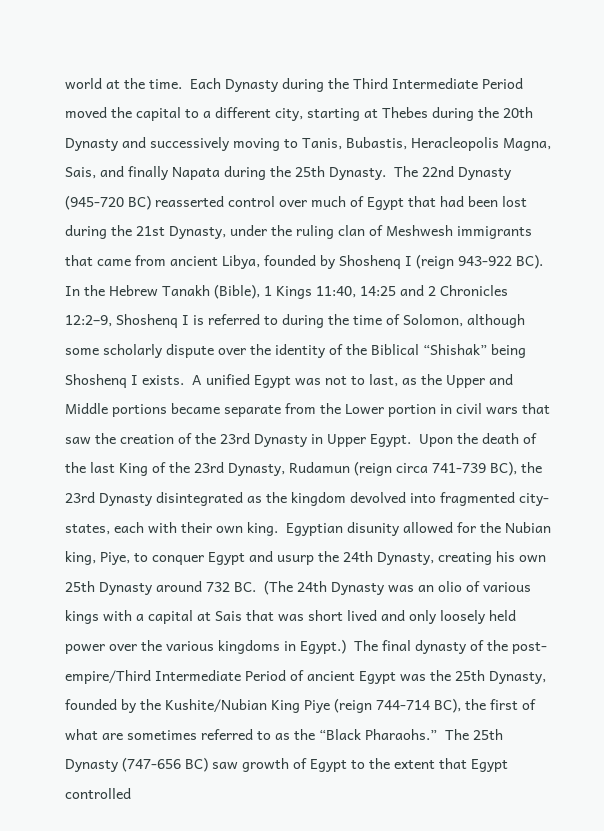world at the time.  Each Dynasty during the Third Intermediate Period moved the capital to a different city, starting at Thebes during the 20th Dynasty and successively moving to Tanis, Bubastis, Heracleopolis Magna, Sais, and finally Napata during the 25th Dynasty.  The 22nd Dynasty (945-720 BC) reasserted control over much of Egypt that had been lost during the 21st Dynasty, under the ruling clan of Meshwesh immigrants that came from ancient Libya, founded by Shoshenq I (reign 943-922 BC).  In the Hebrew Tanakh (Bible), 1 Kings 11:40, 14:25 and 2 Chronicles 12:2–9, Shoshenq I is referred to during the time of Solomon, although some scholarly dispute over the identity of the Biblical “Shishak” being Shoshenq I exists.  A unified Egypt was not to last, as the Upper and Middle portions became separate from the Lower portion in civil wars that saw the creation of the 23rd Dynasty in Upper Egypt.  Upon the death of the last King of the 23rd Dynasty, Rudamun (reign circa 741-739 BC), the 23rd Dynasty disintegrated as the kingdom devolved into fragmented city-states, each with their own king.  Egyptian disunity allowed for the Nubian king, Piye, to conquer Egypt and usurp the 24th Dynasty, creating his own 25th Dynasty around 732 BC.  (The 24th Dynasty was an olio of various kings with a capital at Sais that was short lived and only loosely held power over the various kingdoms in Egypt.)  The final dynasty of the post-empire/Third Intermediate Period of ancient Egypt was the 25th Dynasty, founded by the Kushite/Nubian King Piye (reign 744-714 BC), the first of what are sometimes referred to as the “Black Pharaohs.”  The 25th Dynasty (747-656 BC) saw growth of Egypt to the extent that Egypt controlled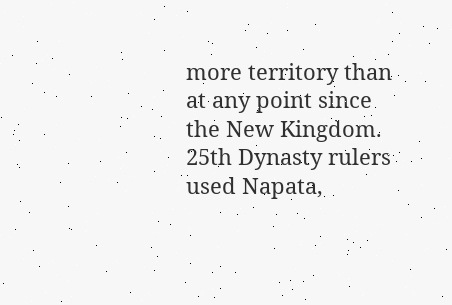more territory than at any point since the New Kingdom.  25th Dynasty rulers used Napata,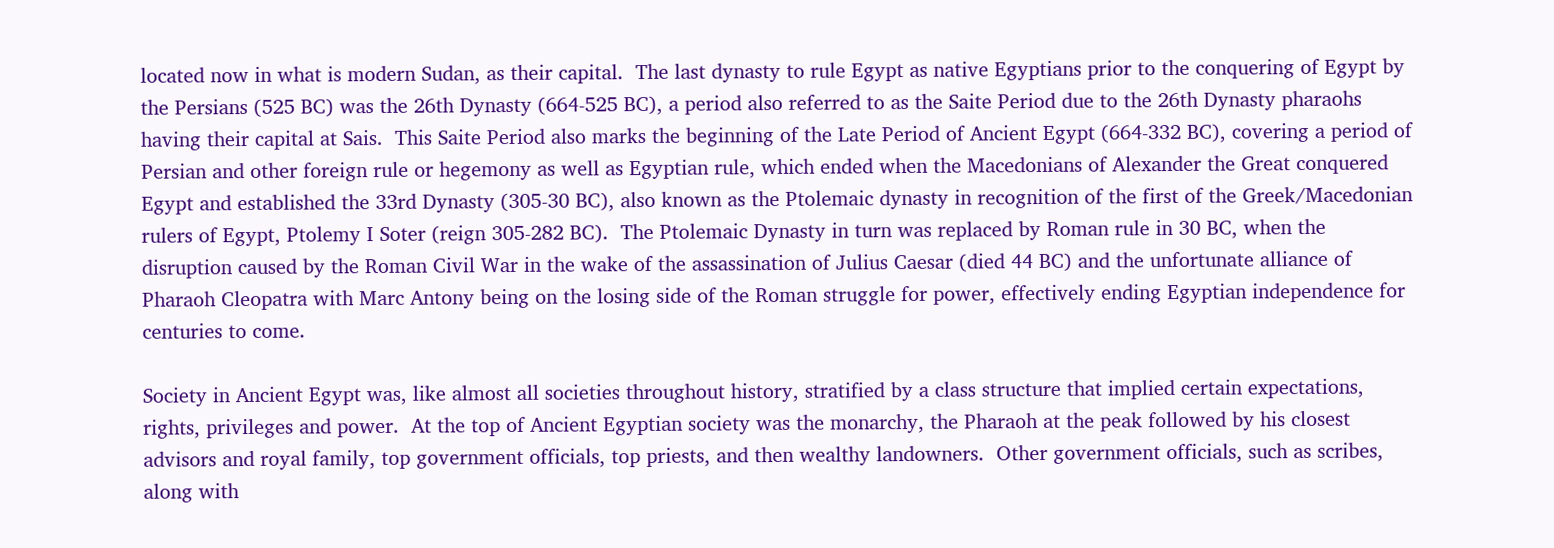located now in what is modern Sudan, as their capital.  The last dynasty to rule Egypt as native Egyptians prior to the conquering of Egypt by the Persians (525 BC) was the 26th Dynasty (664-525 BC), a period also referred to as the Saite Period due to the 26th Dynasty pharaohs having their capital at Sais.  This Saite Period also marks the beginning of the Late Period of Ancient Egypt (664-332 BC), covering a period of Persian and other foreign rule or hegemony as well as Egyptian rule, which ended when the Macedonians of Alexander the Great conquered Egypt and established the 33rd Dynasty (305-30 BC), also known as the Ptolemaic dynasty in recognition of the first of the Greek/Macedonian rulers of Egypt, Ptolemy I Soter (reign 305-282 BC).  The Ptolemaic Dynasty in turn was replaced by Roman rule in 30 BC, when the disruption caused by the Roman Civil War in the wake of the assassination of Julius Caesar (died 44 BC) and the unfortunate alliance of Pharaoh Cleopatra with Marc Antony being on the losing side of the Roman struggle for power, effectively ending Egyptian independence for centuries to come.

Society in Ancient Egypt was, like almost all societies throughout history, stratified by a class structure that implied certain expectations, rights, privileges and power.  At the top of Ancient Egyptian society was the monarchy, the Pharaoh at the peak followed by his closest advisors and royal family, top government officials, top priests, and then wealthy landowners.  Other government officials, such as scribes, along with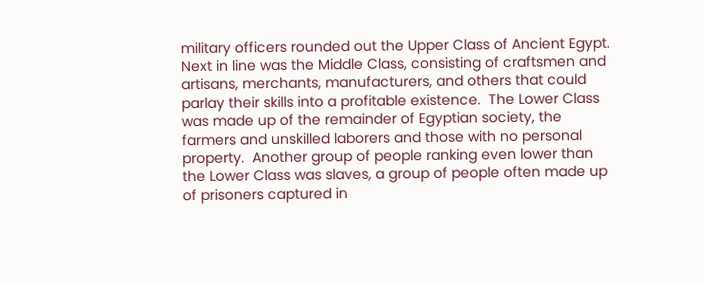military officers rounded out the Upper Class of Ancient Egypt.  Next in line was the Middle Class, consisting of craftsmen and artisans, merchants, manufacturers, and others that could parlay their skills into a profitable existence.  The Lower Class was made up of the remainder of Egyptian society, the farmers and unskilled laborers and those with no personal property.  Another group of people ranking even lower than the Lower Class was slaves, a group of people often made up of prisoners captured in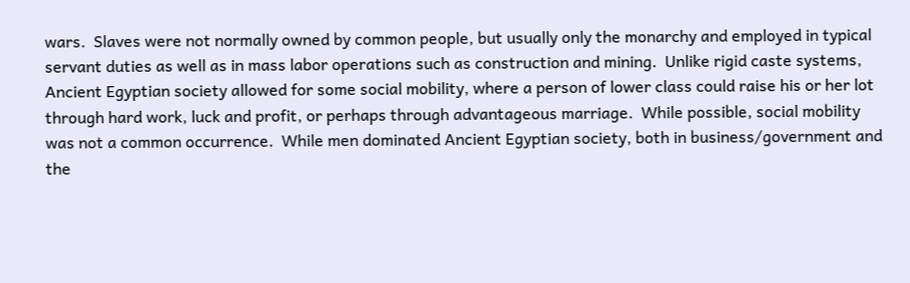wars.  Slaves were not normally owned by common people, but usually only the monarchy and employed in typical servant duties as well as in mass labor operations such as construction and mining.  Unlike rigid caste systems, Ancient Egyptian society allowed for some social mobility, where a person of lower class could raise his or her lot through hard work, luck and profit, or perhaps through advantageous marriage.  While possible, social mobility was not a common occurrence.  While men dominated Ancient Egyptian society, both in business/government and the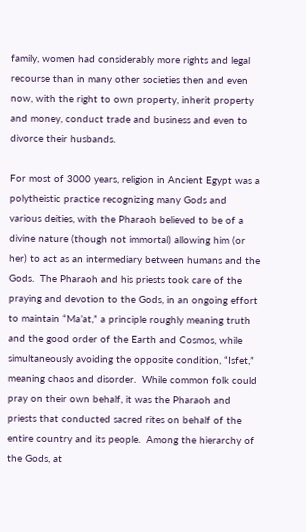family, women had considerably more rights and legal recourse than in many other societies then and even now, with the right to own property, inherit property and money, conduct trade and business and even to divorce their husbands.

For most of 3000 years, religion in Ancient Egypt was a polytheistic practice recognizing many Gods and various deities, with the Pharaoh believed to be of a divine nature (though not immortal) allowing him (or her) to act as an intermediary between humans and the Gods.  The Pharaoh and his priests took care of the praying and devotion to the Gods, in an ongoing effort to maintain “Ma’at,” a principle roughly meaning truth and the good order of the Earth and Cosmos, while simultaneously avoiding the opposite condition, “Isfet,” meaning chaos and disorder.  While common folk could pray on their own behalf, it was the Pharaoh and priests that conducted sacred rites on behalf of the entire country and its people.  Among the hierarchy of the Gods, at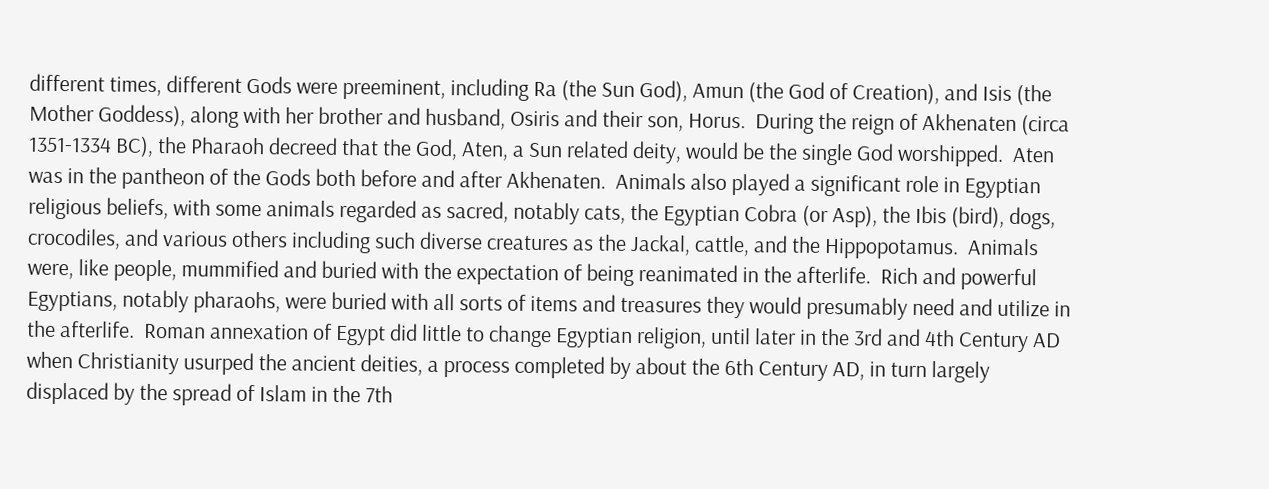different times, different Gods were preeminent, including Ra (the Sun God), Amun (the God of Creation), and Isis (the Mother Goddess), along with her brother and husband, Osiris and their son, Horus.  During the reign of Akhenaten (circa 1351-1334 BC), the Pharaoh decreed that the God, Aten, a Sun related deity, would be the single God worshipped.  Aten was in the pantheon of the Gods both before and after Akhenaten.  Animals also played a significant role in Egyptian religious beliefs, with some animals regarded as sacred, notably cats, the Egyptian Cobra (or Asp), the Ibis (bird), dogs, crocodiles, and various others including such diverse creatures as the Jackal, cattle, and the Hippopotamus.  Animals were, like people, mummified and buried with the expectation of being reanimated in the afterlife.  Rich and powerful Egyptians, notably pharaohs, were buried with all sorts of items and treasures they would presumably need and utilize in the afterlife.  Roman annexation of Egypt did little to change Egyptian religion, until later in the 3rd and 4th Century AD when Christianity usurped the ancient deities, a process completed by about the 6th Century AD, in turn largely displaced by the spread of Islam in the 7th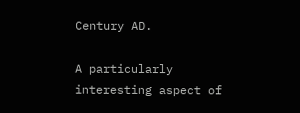Century AD.

A particularly interesting aspect of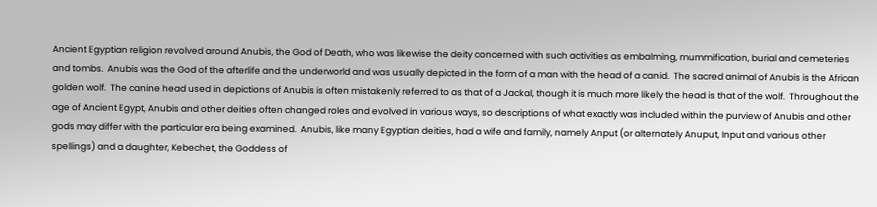Ancient Egyptian religion revolved around Anubis, the God of Death, who was likewise the deity concerned with such activities as embalming, mummification, burial and cemeteries and tombs.  Anubis was the God of the afterlife and the underworld and was usually depicted in the form of a man with the head of a canid.  The sacred animal of Anubis is the African golden wolf.  The canine head used in depictions of Anubis is often mistakenly referred to as that of a Jackal, though it is much more likely the head is that of the wolf.  Throughout the age of Ancient Egypt, Anubis and other deities often changed roles and evolved in various ways, so descriptions of what exactly was included within the purview of Anubis and other gods may differ with the particular era being examined.  Anubis, like many Egyptian deities, had a wife and family, namely Anput (or alternately Anuput, Input and various other spellings) and a daughter, Kebechet, the Goddess of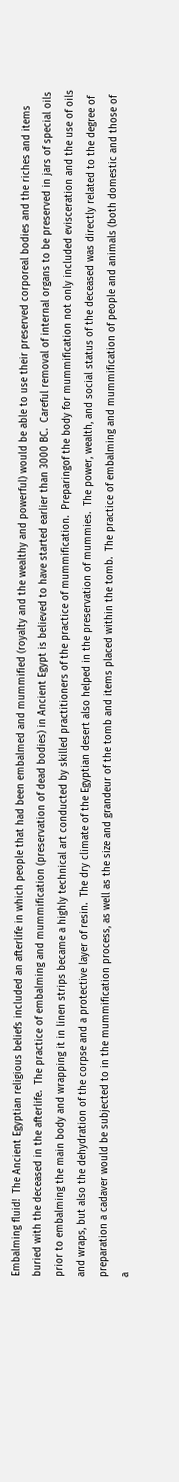Embalming fluid!  The Ancient Egyptian religious beliefs included an afterlife in which people that had been embalmed and mummified (royalty and the wealthy and powerful) would be able to use their preserved corporeal bodies and the riches and items buried with the deceased in the afterlife.  The practice of embalming and mummification (preservation of dead bodies) in Ancient Egypt is believed to have started earlier than 3000 BC.  Careful removal of internal organs to be preserved in jars of special oils prior to embalming the main body and wrapping it in linen strips became a highly technical art conducted by skilled practitioners of the practice of mummification.  Preparingof the body for mummification not only included evisceration and the use of oils and wraps, but also the dehydration of the corpse and a protective layer of resin.  The dry climate of the Egyptian desert also helped in the preservation of mummies.  The power, wealth, and social status of the deceased was directly related to the degree of preparation a cadaver would be subjected to in the mummification process, as well as the size and grandeur of the tomb and items placed within the tomb.  The practice of embalming and mummification of people and animals (both domestic and those of a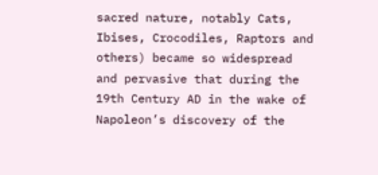sacred nature, notably Cats, Ibises, Crocodiles, Raptors and others) became so widespread and pervasive that during the 19th Century AD in the wake of Napoleon’s discovery of the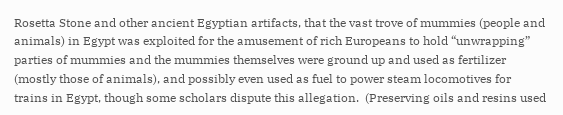Rosetta Stone and other ancient Egyptian artifacts, that the vast trove of mummies (people and animals) in Egypt was exploited for the amusement of rich Europeans to hold “unwrapping” parties of mummies and the mummies themselves were ground up and used as fertilizer (mostly those of animals), and possibly even used as fuel to power steam locomotives for trains in Egypt, though some scholars dispute this allegation.  (Preserving oils and resins used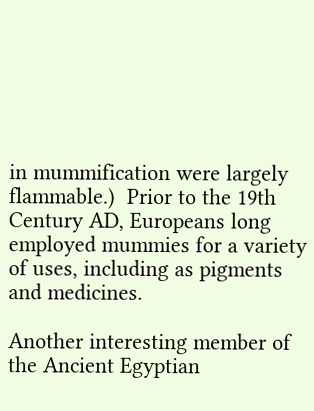in mummification were largely flammable.)  Prior to the 19th Century AD, Europeans long employed mummies for a variety of uses, including as pigments and medicines.

Another interesting member of the Ancient Egyptian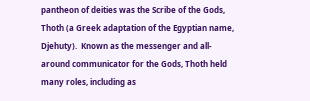pantheon of deities was the Scribe of the Gods, Thoth (a Greek adaptation of the Egyptian name, Djehuty).  Known as the messenger and all-around communicator for the Gods, Thoth held many roles, including as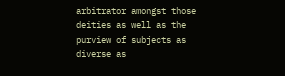arbitrator amongst those deities as well as the purview of subjects as diverse as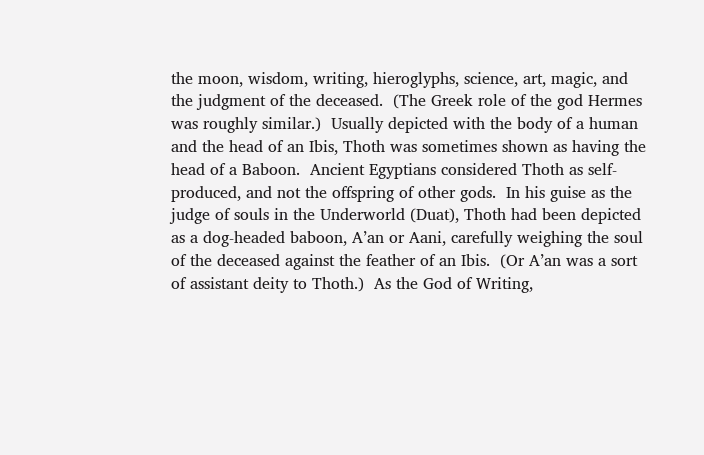the moon, wisdom, writing, hieroglyphs, science, art, magic, and the judgment of the deceased.  (The Greek role of the god Hermes was roughly similar.)  Usually depicted with the body of a human and the head of an Ibis, Thoth was sometimes shown as having the head of a Baboon.  Ancient Egyptians considered Thoth as self-produced, and not the offspring of other gods.  In his guise as the judge of souls in the Underworld (Duat), Thoth had been depicted as a dog-headed baboon, A’an or Aani, carefully weighing the soul of the deceased against the feather of an Ibis.  (Or A’an was a sort of assistant deity to Thoth.)  As the God of Writing,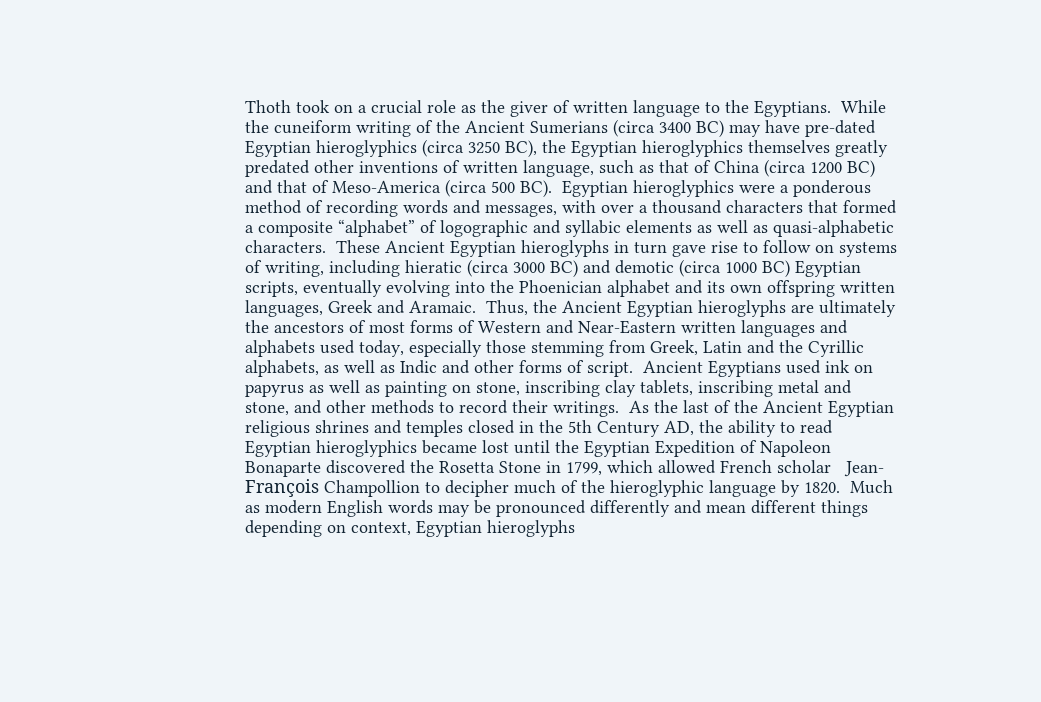Thoth took on a crucial role as the giver of written language to the Egyptians.  While the cuneiform writing of the Ancient Sumerians (circa 3400 BC) may have pre-dated Egyptian hieroglyphics (circa 3250 BC), the Egyptian hieroglyphics themselves greatly predated other inventions of written language, such as that of China (circa 1200 BC) and that of Meso-America (circa 500 BC).  Egyptian hieroglyphics were a ponderous method of recording words and messages, with over a thousand characters that formed a composite “alphabet” of logographic and syllabic elements as well as quasi-alphabetic characters.  These Ancient Egyptian hieroglyphs in turn gave rise to follow on systems of writing, including hieratic (circa 3000 BC) and demotic (circa 1000 BC) Egyptian scripts, eventually evolving into the Phoenician alphabet and its own offspring written languages, Greek and Aramaic.  Thus, the Ancient Egyptian hieroglyphs are ultimately the ancestors of most forms of Western and Near-Eastern written languages and alphabets used today, especially those stemming from Greek, Latin and the Cyrillic alphabets, as well as Indic and other forms of script.  Ancient Egyptians used ink on papyrus as well as painting on stone, inscribing clay tablets, inscribing metal and stone, and other methods to record their writings.  As the last of the Ancient Egyptian religious shrines and temples closed in the 5th Century AD, the ability to read Egyptian hieroglyphics became lost until the Egyptian Expedition of Napoleon Bonaparte discovered the Rosetta Stone in 1799, which allowed French scholar   Jean-François Champollion to decipher much of the hieroglyphic language by 1820.  Much as modern English words may be pronounced differently and mean different things depending on context, Egyptian hieroglyphs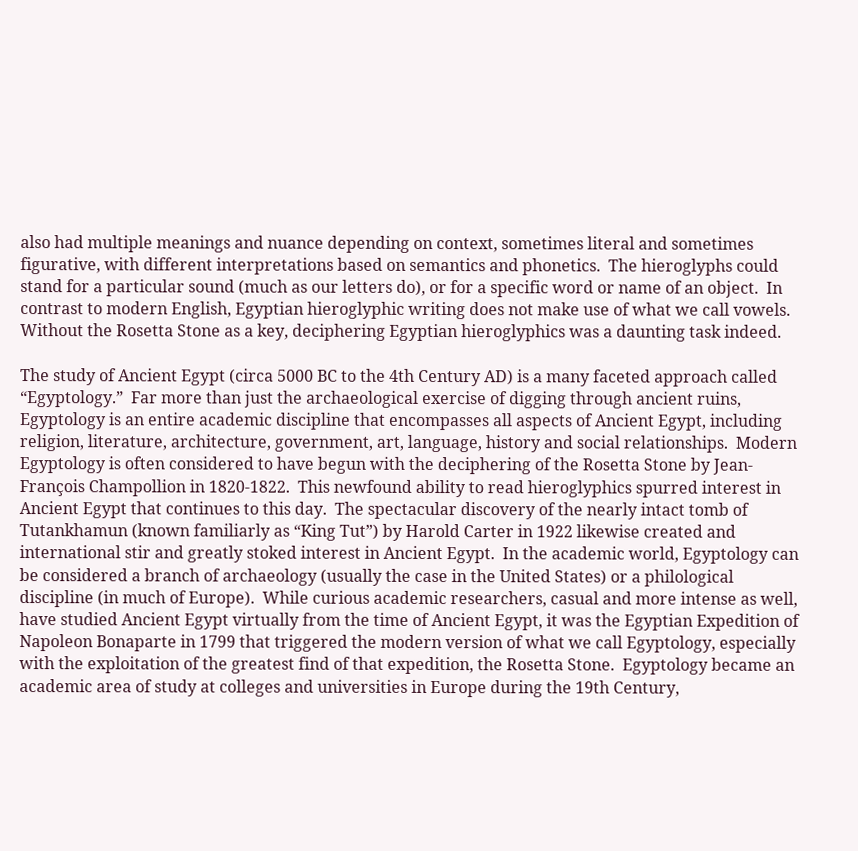also had multiple meanings and nuance depending on context, sometimes literal and sometimes figurative, with different interpretations based on semantics and phonetics.  The hieroglyphs could stand for a particular sound (much as our letters do), or for a specific word or name of an object.  In contrast to modern English, Egyptian hieroglyphic writing does not make use of what we call vowels.  Without the Rosetta Stone as a key, deciphering Egyptian hieroglyphics was a daunting task indeed.

The study of Ancient Egypt (circa 5000 BC to the 4th Century AD) is a many faceted approach called “Egyptology.”  Far more than just the archaeological exercise of digging through ancient ruins, Egyptology is an entire academic discipline that encompasses all aspects of Ancient Egypt, including religion, literature, architecture, government, art, language, history and social relationships.  Modern Egyptology is often considered to have begun with the deciphering of the Rosetta Stone by Jean-François Champollion in 1820-1822.  This newfound ability to read hieroglyphics spurred interest in Ancient Egypt that continues to this day.  The spectacular discovery of the nearly intact tomb of Tutankhamun (known familiarly as “King Tut”) by Harold Carter in 1922 likewise created and international stir and greatly stoked interest in Ancient Egypt.  In the academic world, Egyptology can be considered a branch of archaeology (usually the case in the United States) or a philological discipline (in much of Europe).  While curious academic researchers, casual and more intense as well, have studied Ancient Egypt virtually from the time of Ancient Egypt, it was the Egyptian Expedition of Napoleon Bonaparte in 1799 that triggered the modern version of what we call Egyptology, especially with the exploitation of the greatest find of that expedition, the Rosetta Stone.  Egyptology became an academic area of study at colleges and universities in Europe during the 19th Century,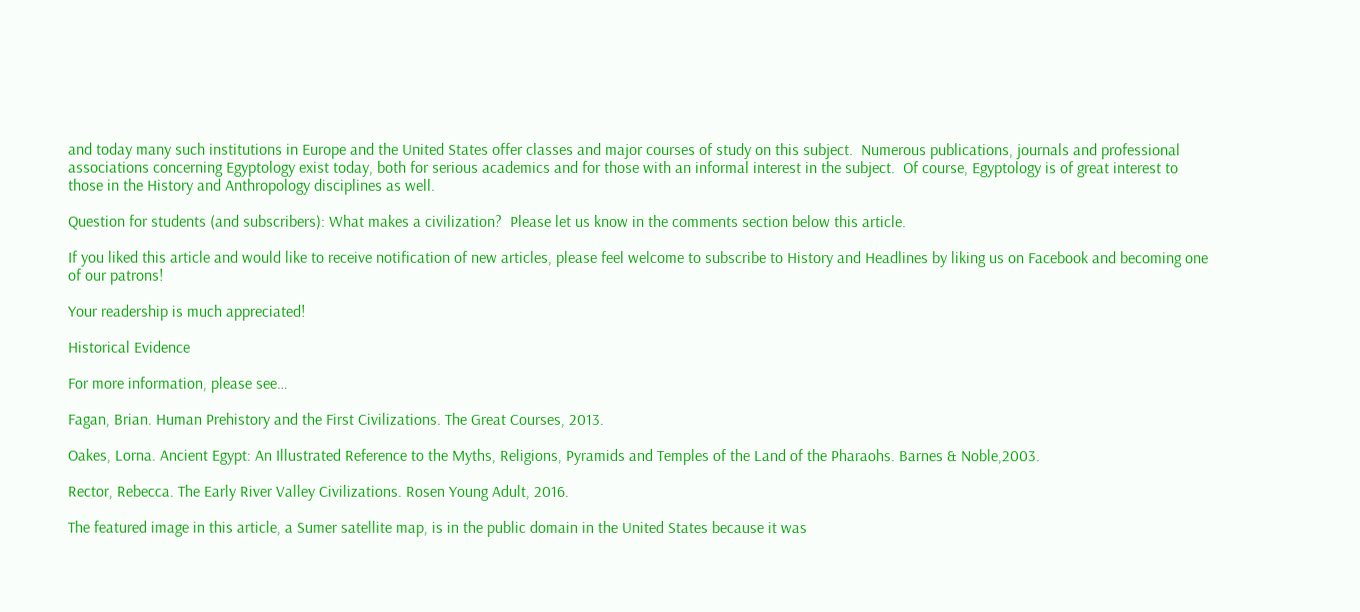and today many such institutions in Europe and the United States offer classes and major courses of study on this subject.  Numerous publications, journals and professional associations concerning Egyptology exist today, both for serious academics and for those with an informal interest in the subject.  Of course, Egyptology is of great interest to those in the History and Anthropology disciplines as well.

Question for students (and subscribers): What makes a civilization?  Please let us know in the comments section below this article.

If you liked this article and would like to receive notification of new articles, please feel welcome to subscribe to History and Headlines by liking us on Facebook and becoming one of our patrons!

Your readership is much appreciated!

Historical Evidence

For more information, please see…

Fagan, Brian. Human Prehistory and the First Civilizations. The Great Courses, 2013.

Oakes, Lorna. Ancient Egypt: An Illustrated Reference to the Myths, Religions, Pyramids and Temples of the Land of the Pharaohs. Barnes & Noble,2003.

Rector, Rebecca. The Early River Valley Civilizations. Rosen Young Adult, 2016.

The featured image in this article, a Sumer satellite map, is in the public domain in the United States because it was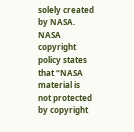solely created by NASA. NASA copyright policy states that “NASA material is not protected by copyright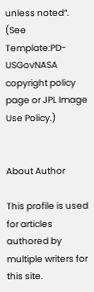unless noted“. (See Template:PD-USGovNASA copyright policy page or JPL Image Use Policy.)


About Author

This profile is used for articles authored by multiple writers for this site.